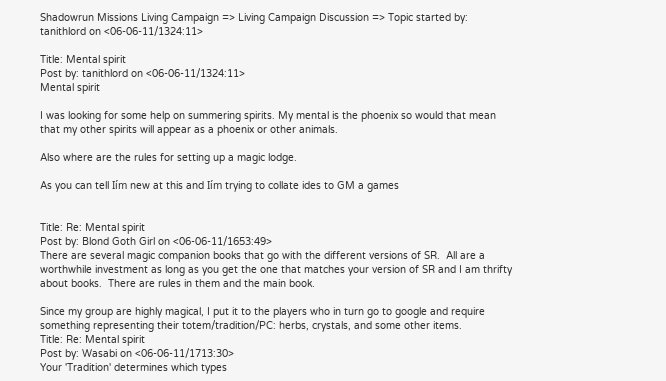Shadowrun Missions Living Campaign => Living Campaign Discussion => Topic started by: tanithlord on <06-06-11/1324:11>

Title: Mental spirit
Post by: tanithlord on <06-06-11/1324:11>
Mental spirit

I was looking for some help on summering spirits. My mental is the phoenix so would that mean that my other spirits will appear as a phoenix or other animals.

Also where are the rules for setting up a magic lodge.

As you can tell Iím new at this and Iím trying to collate ides to GM a games


Title: Re: Mental spirit
Post by: Blond Goth Girl on <06-06-11/1653:49>
There are several magic companion books that go with the different versions of SR.  All are a worthwhile investment as long as you get the one that matches your version of SR and I am thrifty about books.  There are rules in them and the main book.

Since my group are highly magical, I put it to the players who in turn go to google and require something representing their totem/tradition/PC: herbs, crystals, and some other items.
Title: Re: Mental spirit
Post by: Wasabi on <06-06-11/1713:30>
Your 'Tradition' determines which types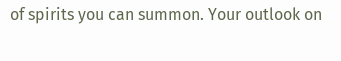of spirits you can summon. Your outlook on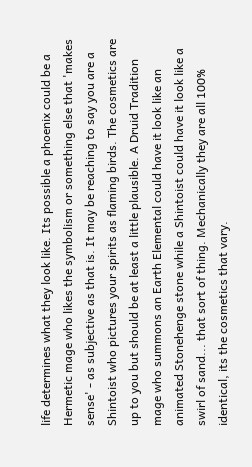life determines what they look like. Its possible a phoenix could be a Hermetic mage who likes the symbolism or something else that 'makes sense' - as subjective as that is. It may be reaching to say you are a Shintoist who pictures your spirits as flaming birds. The cosmetics are up to you but should be at least a little plausible. A Druid Tradition mage who summons an Earth Elemental could have it look like an animated Stonehenge stone while a Shintoist could have it look like a swirl of sand... that sort of thing. Mechanically they are all 100% identical, its the cosmetics that vary.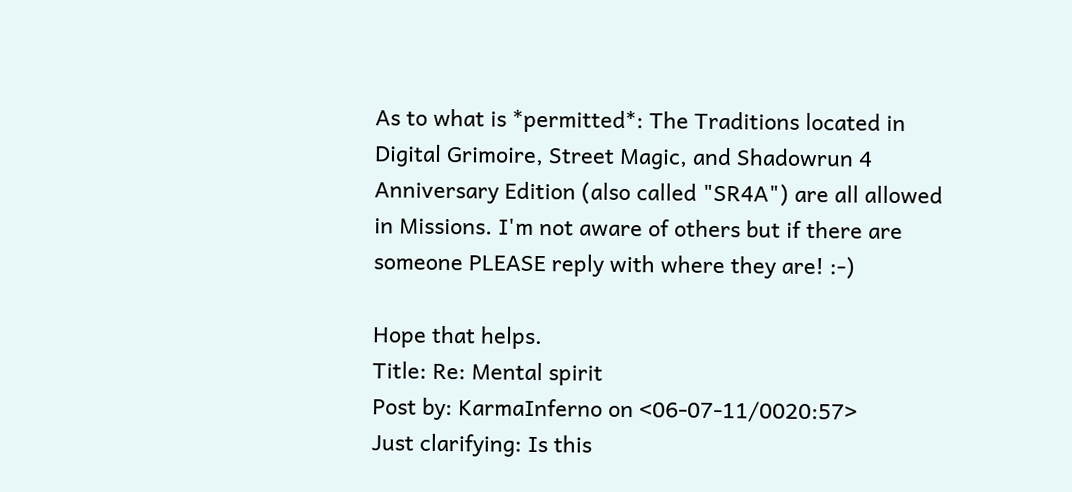As to what is *permitted*: The Traditions located in Digital Grimoire, Street Magic, and Shadowrun 4 Anniversary Edition (also called "SR4A") are all allowed in Missions. I'm not aware of others but if there are someone PLEASE reply with where they are! :-)

Hope that helps.
Title: Re: Mental spirit
Post by: KarmaInferno on <06-07-11/0020:57>
Just clarifying: Is this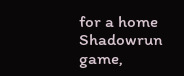for a home Shadowrun game,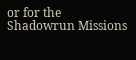or for the Shadowrun Missions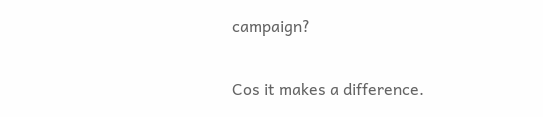campaign?

Cos it makes a difference.